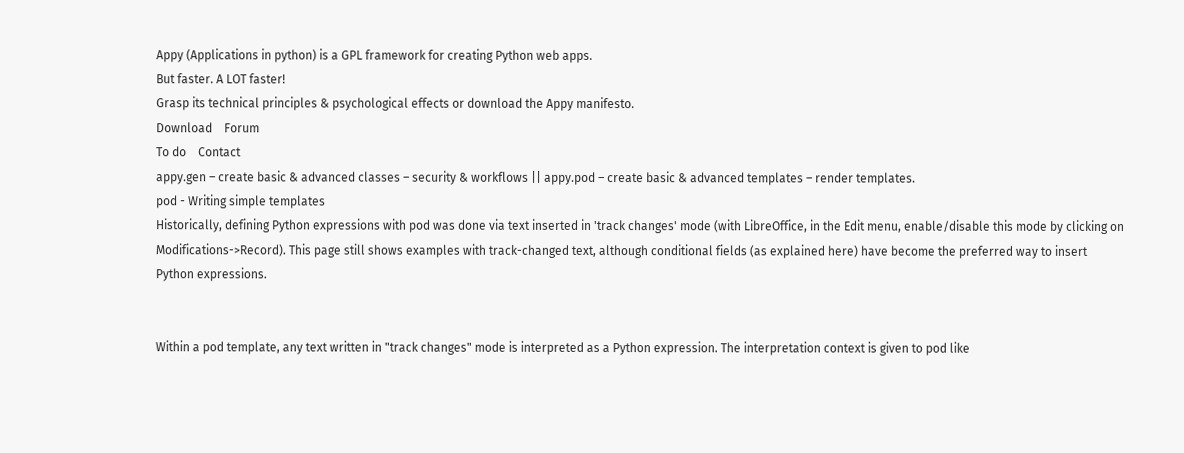Appy (Applications in python) is a GPL framework for creating Python web apps.
But faster. A LOT faster!
Grasp its technical principles & psychological effects or download the Appy manifesto.
Download    Forum
To do    Contact
appy.gen – create basic & advanced classes – security & workflows || appy.pod – create basic & advanced templates – render templates.
pod - Writing simple templates
Historically, defining Python expressions with pod was done via text inserted in 'track changes' mode (with LibreOffice, in the Edit menu, enable/disable this mode by clicking on Modifications->Record). This page still shows examples with track-changed text, although conditional fields (as explained here) have become the preferred way to insert Python expressions.


Within a pod template, any text written in "track changes" mode is interpreted as a Python expression. The interpretation context is given to pod like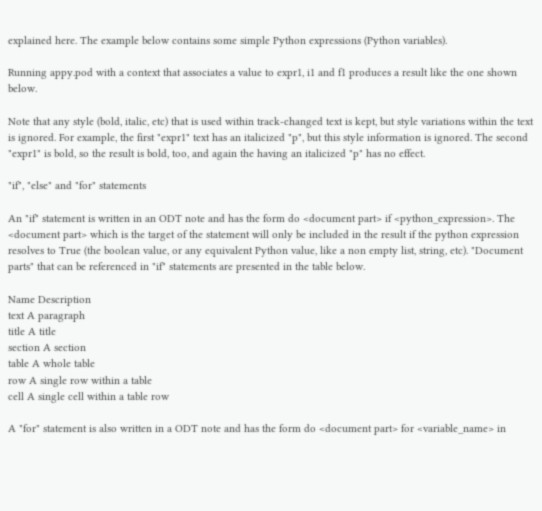explained here. The example below contains some simple Python expressions (Python variables).

Running appy.pod with a context that associates a value to expr1, i1 and f1 produces a result like the one shown below.

Note that any style (bold, italic, etc) that is used within track-changed text is kept, but style variations within the text is ignored. For example, the first "expr1" text has an italicized "p", but this style information is ignored. The second "expr1" is bold, so the result is bold, too, and again the having an italicized "p" has no effect.

"if", "else" and "for" statements

An "if" statement is written in an ODT note and has the form do <document part> if <python_expression>. The <document part> which is the target of the statement will only be included in the result if the python expression resolves to True (the boolean value, or any equivalent Python value, like a non empty list, string, etc). "Document parts" that can be referenced in "if" statements are presented in the table below.

Name Description
text A paragraph
title A title
section A section
table A whole table
row A single row within a table
cell A single cell within a table row

A "for" statement is also written in a ODT note and has the form do <document part> for <variable_name> in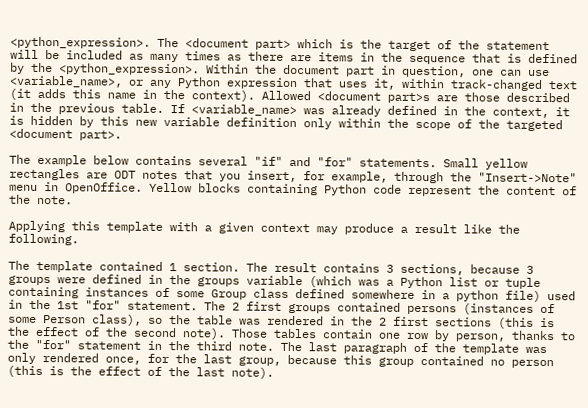<python_expression>. The <document part> which is the target of the statement will be included as many times as there are items in the sequence that is defined by the <python_expression>. Within the document part in question, one can use <variable_name>, or any Python expression that uses it, within track-changed text (it adds this name in the context). Allowed <document part>s are those described in the previous table. If <variable_name> was already defined in the context, it is hidden by this new variable definition only within the scope of the targeted <document part>.

The example below contains several "if" and "for" statements. Small yellow rectangles are ODT notes that you insert, for example, through the "Insert->Note" menu in OpenOffice. Yellow blocks containing Python code represent the content of the note.

Applying this template with a given context may produce a result like the following.

The template contained 1 section. The result contains 3 sections, because 3 groups were defined in the groups variable (which was a Python list or tuple containing instances of some Group class defined somewhere in a python file) used in the 1st "for" statement. The 2 first groups contained persons (instances of some Person class), so the table was rendered in the 2 first sections (this is the effect of the second note). Those tables contain one row by person, thanks to the "for" statement in the third note. The last paragraph of the template was only rendered once, for the last group, because this group contained no person (this is the effect of the last note).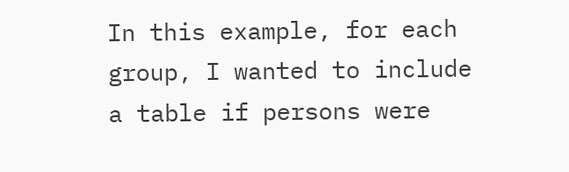In this example, for each group, I wanted to include a table if persons were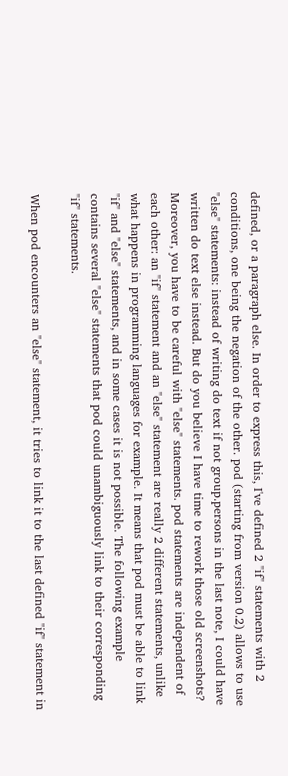defined, or a paragraph else. In order to express this, I've defined 2 "if" statements with 2 conditions, one being the negation of the other. pod (starting from version 0.2) allows to use "else" statements: instead of writing do text if not group.persons in the last note, I could have written do text else instead. But do you believe I have time to rework those old screenshots? Moreover, you have to be careful with "else" statements. pod statements are independent of each other: an "if" statement and an "else" statement are really 2 different statements, unlike what happens in programming languages for example. It means that pod must be able to link "if" and "else" statements, and in some cases it is not possible. The following example contains several "else" statements that pod could unambiguously link to their corresponding "if" statements.

When pod encounters an "else" statement, it tries to link it to the last defined "if" statement in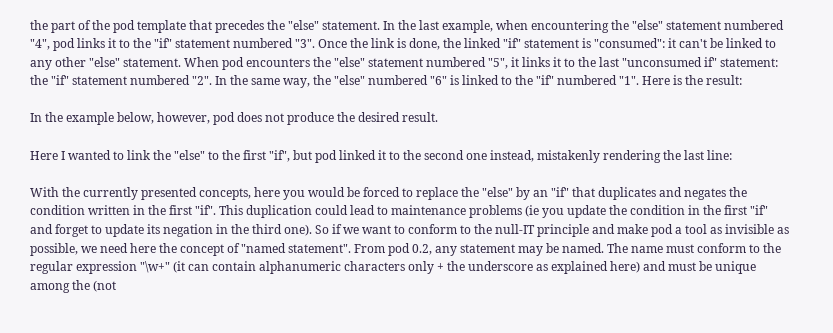the part of the pod template that precedes the "else" statement. In the last example, when encountering the "else" statement numbered "4", pod links it to the "if" statement numbered "3". Once the link is done, the linked "if" statement is "consumed": it can't be linked to any other "else" statement. When pod encounters the "else" statement numbered "5", it links it to the last "unconsumed if" statement: the "if" statement numbered "2". In the same way, the "else" numbered "6" is linked to the "if" numbered "1". Here is the result:

In the example below, however, pod does not produce the desired result.

Here I wanted to link the "else" to the first "if", but pod linked it to the second one instead, mistakenly rendering the last line:

With the currently presented concepts, here you would be forced to replace the "else" by an "if" that duplicates and negates the condition written in the first "if". This duplication could lead to maintenance problems (ie you update the condition in the first "if" and forget to update its negation in the third one). So if we want to conform to the null-IT principle and make pod a tool as invisible as possible, we need here the concept of "named statement". From pod 0.2, any statement may be named. The name must conform to the regular expression "\w+" (it can contain alphanumeric characters only + the underscore as explained here) and must be unique among the (not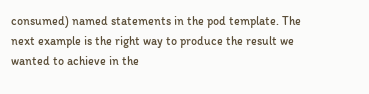consumed) named statements in the pod template. The next example is the right way to produce the result we wanted to achieve in the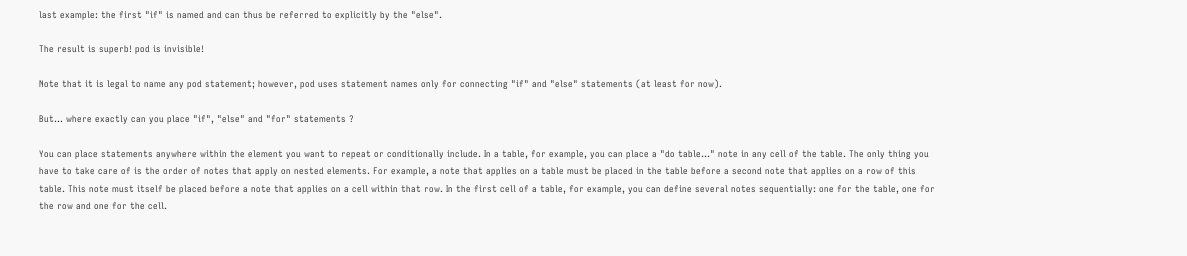last example: the first "if" is named and can thus be referred to explicitly by the "else".

The result is superb! pod is invisible!

Note that it is legal to name any pod statement; however, pod uses statement names only for connecting "if" and "else" statements (at least for now).

But... where exactly can you place "if", "else" and "for" statements ?

You can place statements anywhere within the element you want to repeat or conditionally include. In a table, for example, you can place a "do table..." note in any cell of the table. The only thing you have to take care of is the order of notes that apply on nested elements. For example, a note that applies on a table must be placed in the table before a second note that applies on a row of this table. This note must itself be placed before a note that applies on a cell within that row. In the first cell of a table, for example, you can define several notes sequentially: one for the table, one for the row and one for the cell.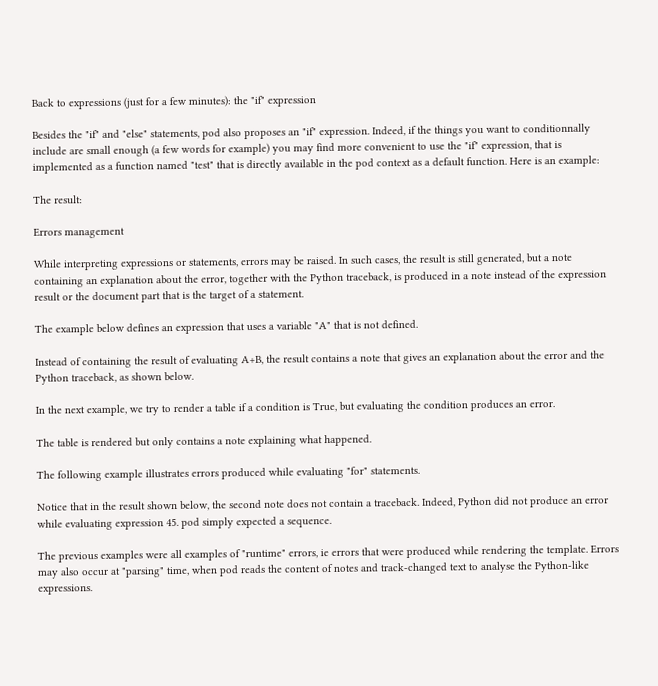Back to expressions (just for a few minutes): the "if" expression

Besides the "if" and "else" statements, pod also proposes an "if" expression. Indeed, if the things you want to conditionnally include are small enough (a few words for example) you may find more convenient to use the "if" expression, that is implemented as a function named "test" that is directly available in the pod context as a default function. Here is an example:

The result:

Errors management

While interpreting expressions or statements, errors may be raised. In such cases, the result is still generated, but a note containing an explanation about the error, together with the Python traceback, is produced in a note instead of the expression result or the document part that is the target of a statement.

The example below defines an expression that uses a variable "A" that is not defined.

Instead of containing the result of evaluating A+B, the result contains a note that gives an explanation about the error and the Python traceback, as shown below.

In the next example, we try to render a table if a condition is True, but evaluating the condition produces an error.

The table is rendered but only contains a note explaining what happened.

The following example illustrates errors produced while evaluating "for" statements.

Notice that in the result shown below, the second note does not contain a traceback. Indeed, Python did not produce an error while evaluating expression 45. pod simply expected a sequence.

The previous examples were all examples of "runtime" errors, ie errors that were produced while rendering the template. Errors may also occur at "parsing" time, when pod reads the content of notes and track-changed text to analyse the Python-like expressions.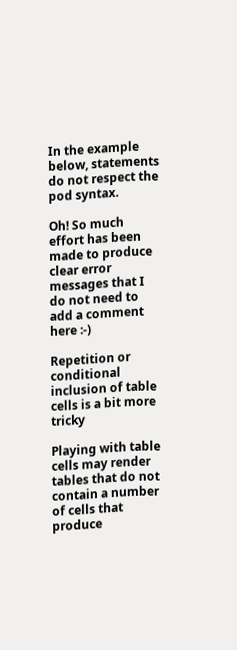In the example below, statements do not respect the pod syntax.

Oh! So much effort has been made to produce clear error messages that I do not need to add a comment here :-)

Repetition or conditional inclusion of table cells is a bit more tricky

Playing with table cells may render tables that do not contain a number of cells that produce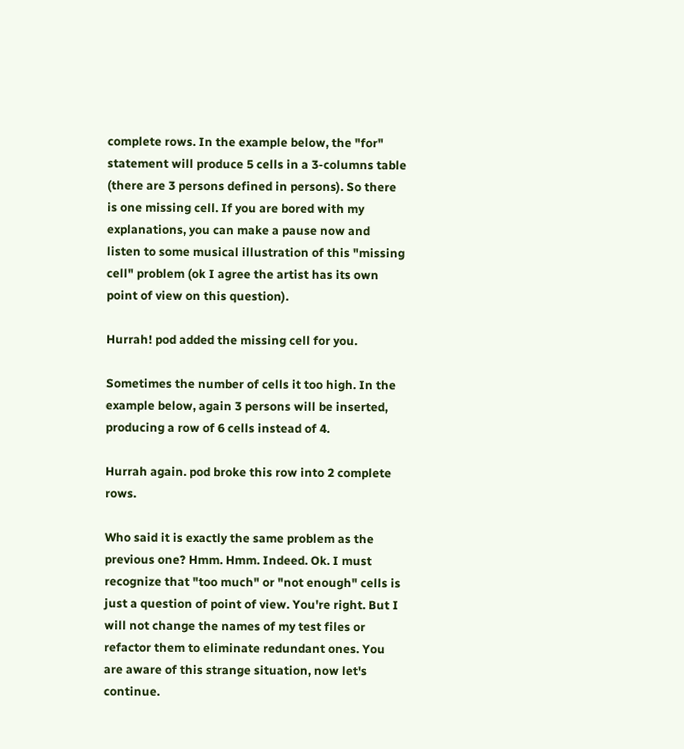complete rows. In the example below, the "for" statement will produce 5 cells in a 3-columns table (there are 3 persons defined in persons). So there is one missing cell. If you are bored with my explanations, you can make a pause now and listen to some musical illustration of this "missing cell" problem (ok I agree the artist has its own point of view on this question).

Hurrah! pod added the missing cell for you.

Sometimes the number of cells it too high. In the example below, again 3 persons will be inserted, producing a row of 6 cells instead of 4.

Hurrah again. pod broke this row into 2 complete rows.

Who said it is exactly the same problem as the previous one? Hmm. Hmm. Indeed. Ok. I must recognize that "too much" or "not enough" cells is just a question of point of view. You're right. But I will not change the names of my test files or refactor them to eliminate redundant ones. You are aware of this strange situation, now let's continue.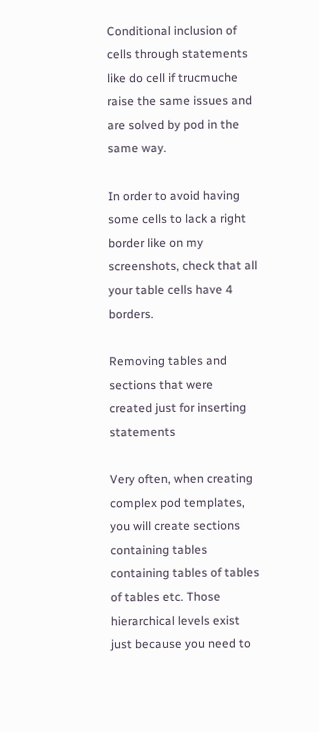Conditional inclusion of cells through statements like do cell if trucmuche raise the same issues and are solved by pod in the same way.

In order to avoid having some cells to lack a right border like on my screenshots, check that all your table cells have 4 borders.

Removing tables and sections that were created just for inserting statements

Very often, when creating complex pod templates, you will create sections containing tables containing tables of tables of tables etc. Those hierarchical levels exist just because you need to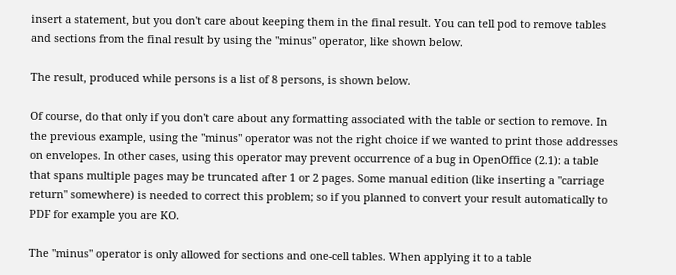insert a statement, but you don't care about keeping them in the final result. You can tell pod to remove tables and sections from the final result by using the "minus" operator, like shown below.

The result, produced while persons is a list of 8 persons, is shown below.

Of course, do that only if you don't care about any formatting associated with the table or section to remove. In the previous example, using the "minus" operator was not the right choice if we wanted to print those addresses on envelopes. In other cases, using this operator may prevent occurrence of a bug in OpenOffice (2.1): a table that spans multiple pages may be truncated after 1 or 2 pages. Some manual edition (like inserting a "carriage return" somewhere) is needed to correct this problem; so if you planned to convert your result automatically to PDF for example you are KO.

The "minus" operator is only allowed for sections and one-cell tables. When applying it to a table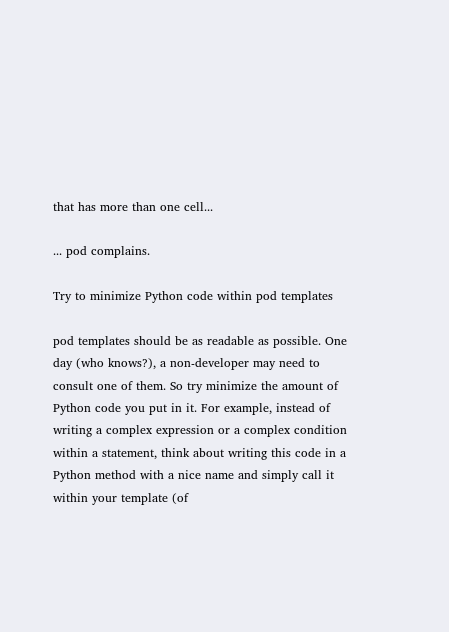that has more than one cell...

... pod complains.

Try to minimize Python code within pod templates

pod templates should be as readable as possible. One day (who knows?), a non-developer may need to consult one of them. So try minimize the amount of Python code you put in it. For example, instead of writing a complex expression or a complex condition within a statement, think about writing this code in a Python method with a nice name and simply call it within your template (of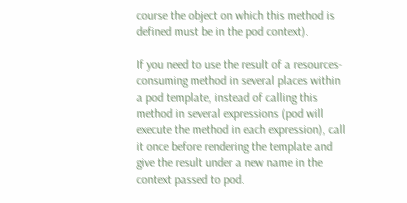course the object on which this method is defined must be in the pod context).

If you need to use the result of a resources-consuming method in several places within a pod template, instead of calling this method in several expressions (pod will execute the method in each expression), call it once before rendering the template and give the result under a new name in the context passed to pod.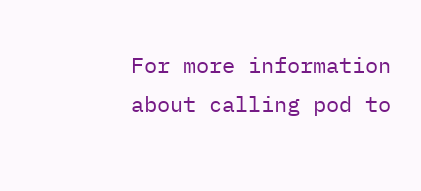For more information about calling pod to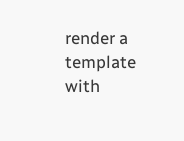render a template with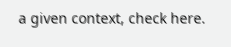a given context, check here.